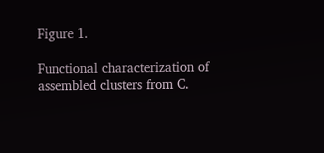Figure 1.

Functional characterization of assembled clusters from C.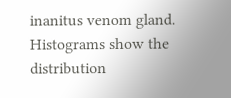inanitus venom gland. Histograms show the distribution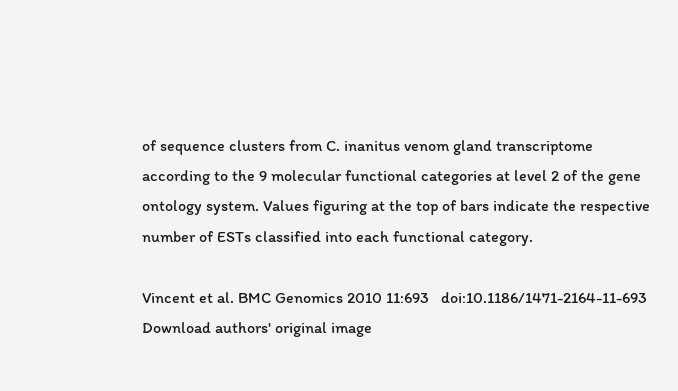of sequence clusters from C. inanitus venom gland transcriptome according to the 9 molecular functional categories at level 2 of the gene ontology system. Values figuring at the top of bars indicate the respective number of ESTs classified into each functional category.

Vincent et al. BMC Genomics 2010 11:693   doi:10.1186/1471-2164-11-693
Download authors' original image